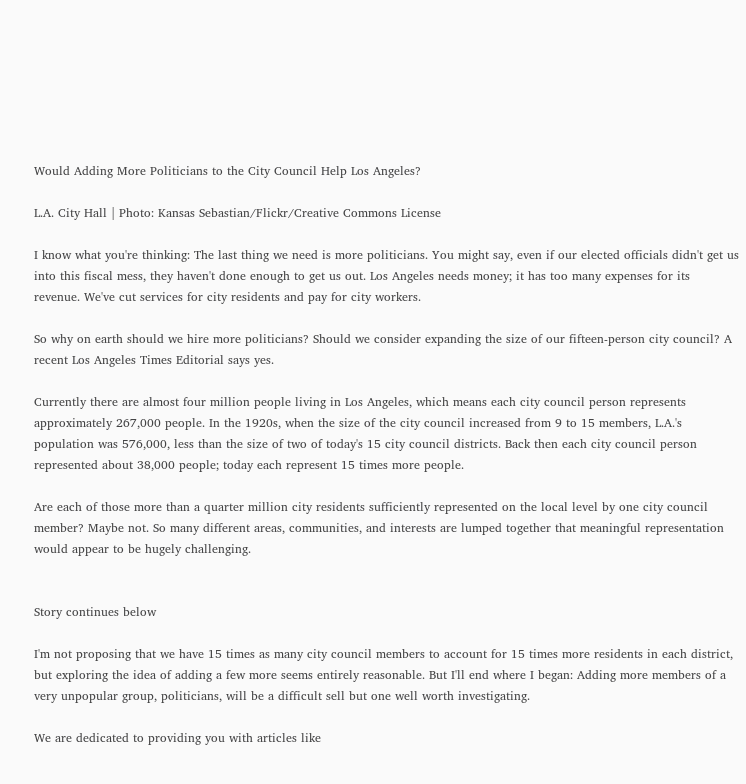Would Adding More Politicians to the City Council Help Los Angeles?

L.A. City Hall | Photo: Kansas Sebastian/Flickr/Creative Commons License

I know what you're thinking: The last thing we need is more politicians. You might say, even if our elected officials didn't get us into this fiscal mess, they haven't done enough to get us out. Los Angeles needs money; it has too many expenses for its revenue. We've cut services for city residents and pay for city workers.

So why on earth should we hire more politicians? Should we consider expanding the size of our fifteen-person city council? A recent Los Angeles Times Editorial says yes.

Currently there are almost four million people living in Los Angeles, which means each city council person represents approximately 267,000 people. In the 1920s, when the size of the city council increased from 9 to 15 members, L.A.'s population was 576,000, less than the size of two of today's 15 city council districts. Back then each city council person represented about 38,000 people; today each represent 15 times more people.

Are each of those more than a quarter million city residents sufficiently represented on the local level by one city council member? Maybe not. So many different areas, communities, and interests are lumped together that meaningful representation would appear to be hugely challenging.


Story continues below

I'm not proposing that we have 15 times as many city council members to account for 15 times more residents in each district, but exploring the idea of adding a few more seems entirely reasonable. But I'll end where I began: Adding more members of a very unpopular group, politicians, will be a difficult sell but one well worth investigating.

We are dedicated to providing you with articles like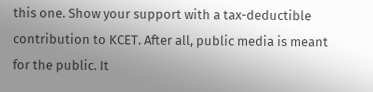this one. Show your support with a tax-deductible contribution to KCET. After all, public media is meant for the public. It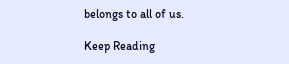belongs to all of us.

Keep Reading